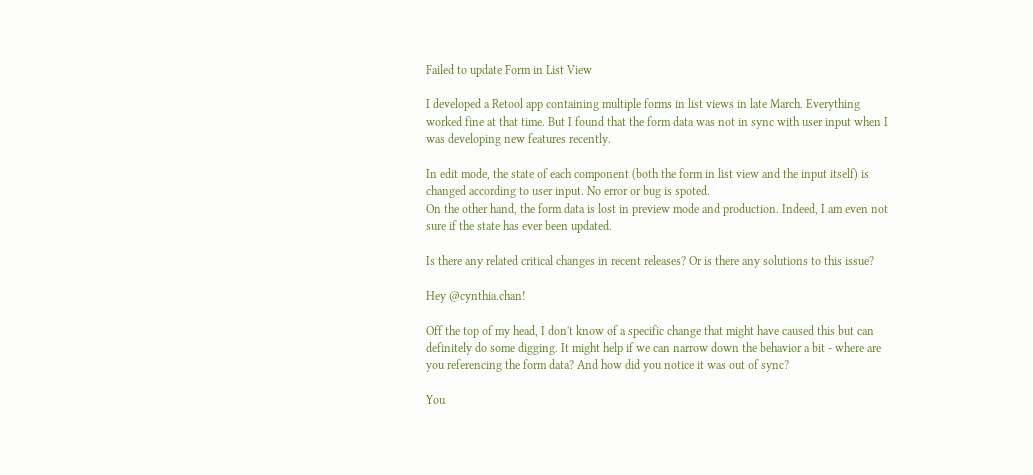Failed to update Form in List View

I developed a Retool app containing multiple forms in list views in late March. Everything worked fine at that time. But I found that the form data was not in sync with user input when I was developing new features recently.

In edit mode, the state of each component (both the form in list view and the input itself) is changed according to user input. No error or bug is spoted.
On the other hand, the form data is lost in preview mode and production. Indeed, I am even not sure if the state has ever been updated.

Is there any related critical changes in recent releases? Or is there any solutions to this issue?

Hey @cynthia.chan!

Off the top of my head, I don't know of a specific change that might have caused this but can definitely do some digging. It might help if we can narrow down the behavior a bit - where are you referencing the form data? And how did you notice it was out of sync?

You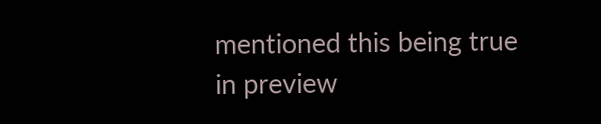mentioned this being true in preview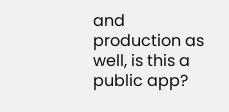and production as well, is this a public app?